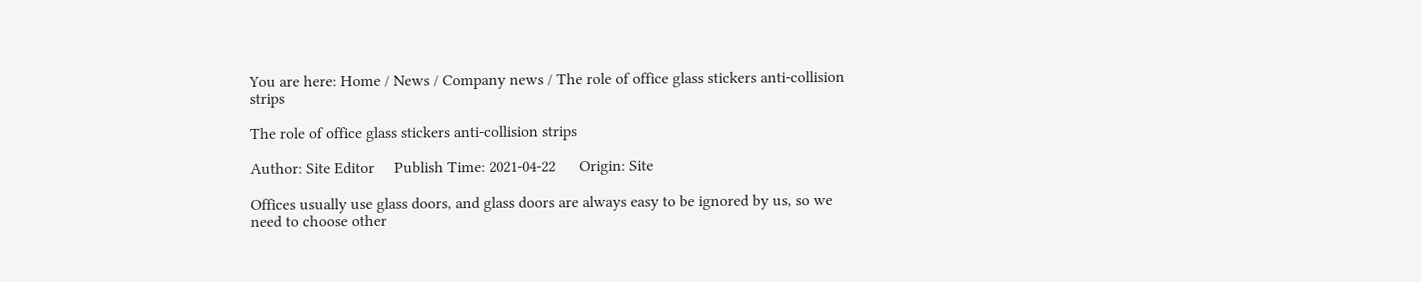You are here: Home / News / Company news / The role of office glass stickers anti-collision strips

The role of office glass stickers anti-collision strips

Author: Site Editor     Publish Time: 2021-04-22      Origin: Site

Offices usually use glass doors, and glass doors are always easy to be ignored by us, so we need to choose other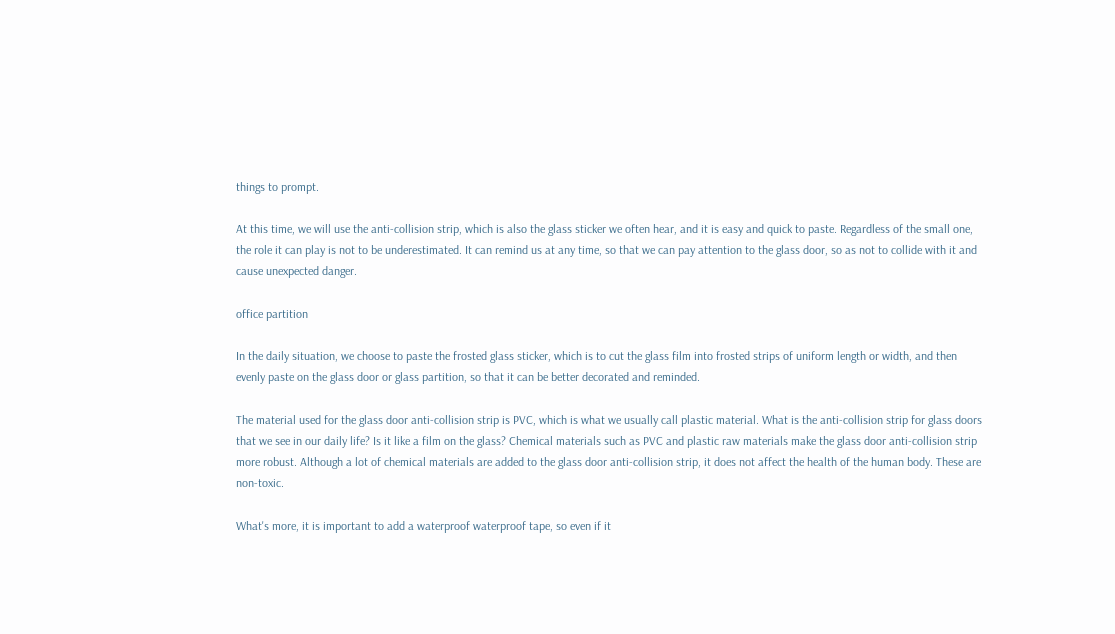things to prompt.

At this time, we will use the anti-collision strip, which is also the glass sticker we often hear, and it is easy and quick to paste. Regardless of the small one, the role it can play is not to be underestimated. It can remind us at any time, so that we can pay attention to the glass door, so as not to collide with it and cause unexpected danger.

office partition

In the daily situation, we choose to paste the frosted glass sticker, which is to cut the glass film into frosted strips of uniform length or width, and then evenly paste on the glass door or glass partition, so that it can be better decorated and reminded.

The material used for the glass door anti-collision strip is PVC, which is what we usually call plastic material. What is the anti-collision strip for glass doors that we see in our daily life? Is it like a film on the glass? Chemical materials such as PVC and plastic raw materials make the glass door anti-collision strip more robust. Although a lot of chemical materials are added to the glass door anti-collision strip, it does not affect the health of the human body. These are non-toxic.

What's more, it is important to add a waterproof waterproof tape, so even if it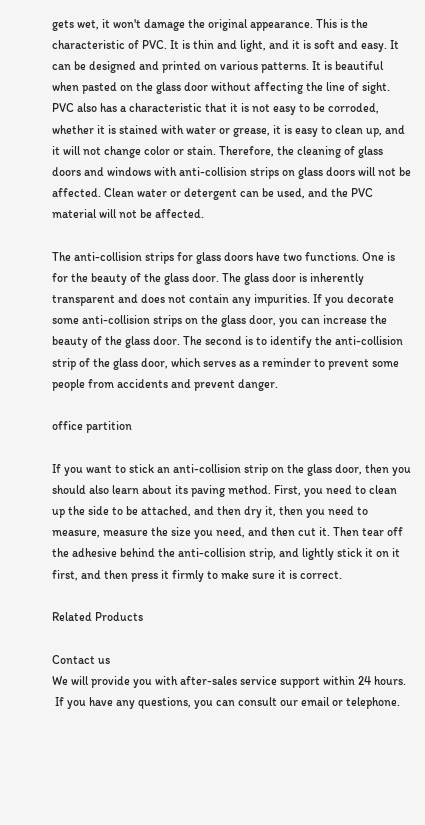gets wet, it won't damage the original appearance. This is the characteristic of PVC. It is thin and light, and it is soft and easy. It can be designed and printed on various patterns. It is beautiful when pasted on the glass door without affecting the line of sight. PVC also has a characteristic that it is not easy to be corroded, whether it is stained with water or grease, it is easy to clean up, and it will not change color or stain. Therefore, the cleaning of glass doors and windows with anti-collision strips on glass doors will not be affected. Clean water or detergent can be used, and the PVC material will not be affected.

The anti-collision strips for glass doors have two functions. One is for the beauty of the glass door. The glass door is inherently transparent and does not contain any impurities. If you decorate some anti-collision strips on the glass door, you can increase the beauty of the glass door. The second is to identify the anti-collision strip of the glass door, which serves as a reminder to prevent some people from accidents and prevent danger.

office partition

If you want to stick an anti-collision strip on the glass door, then you should also learn about its paving method. First, you need to clean up the side to be attached, and then dry it, then you need to measure, measure the size you need, and then cut it. Then tear off the adhesive behind the anti-collision strip, and lightly stick it on it first, and then press it firmly to make sure it is correct.

Related Products

Contact us
We will provide you with after-sales service support within 24 hours.
 If you have any questions, you can consult our email or telephone.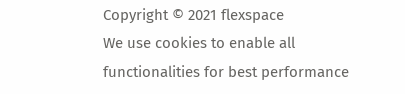Copyright © 2021 flexspace
We use cookies to enable all functionalities for best performance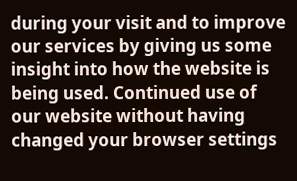during your visit and to improve our services by giving us some insight into how the website is being used. Continued use of our website without having changed your browser settings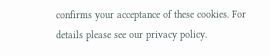confirms your acceptance of these cookies. For details please see our privacy policy.